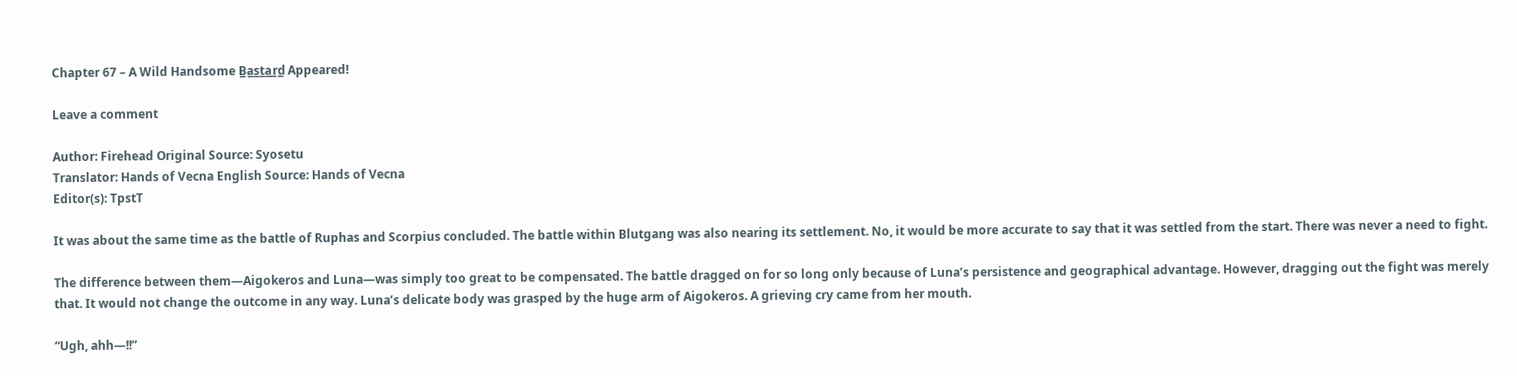Chapter 67 – A Wild Handsome B̲a̲s̲t̲a̲r̲d̲ Appeared!

Leave a comment

Author: Firehead Original Source: Syosetu
Translator: Hands of Vecna English Source: Hands of Vecna
Editor(s): TpstT

It was about the same time as the battle of Ruphas and Scorpius concluded. The battle within Blutgang was also nearing its settlement. No, it would be more accurate to say that it was settled from the start. There was never a need to fight.

The difference between them—Aigokeros and Luna—was simply too great to be compensated. The battle dragged on for so long only because of Luna’s persistence and geographical advantage. However, dragging out the fight was merely that. It would not change the outcome in any way. Luna’s delicate body was grasped by the huge arm of Aigokeros. A grieving cry came from her mouth.

“Ugh, ahh—!!”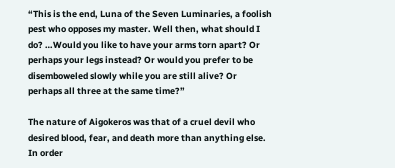“This is the end, Luna of the Seven Luminaries, a foolish pest who opposes my master. Well then, what should I do? …Would you like to have your arms torn apart? Or perhaps your legs instead? Or would you prefer to be disemboweled slowly while you are still alive? Or perhaps all three at the same time?”

The nature of Aigokeros was that of a cruel devil who desired blood, fear, and death more than anything else. In order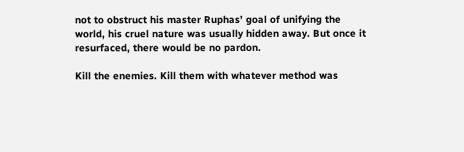not to obstruct his master Ruphas’ goal of unifying the world, his cruel nature was usually hidden away. But once it resurfaced, there would be no pardon.

Kill the enemies. Kill them with whatever method was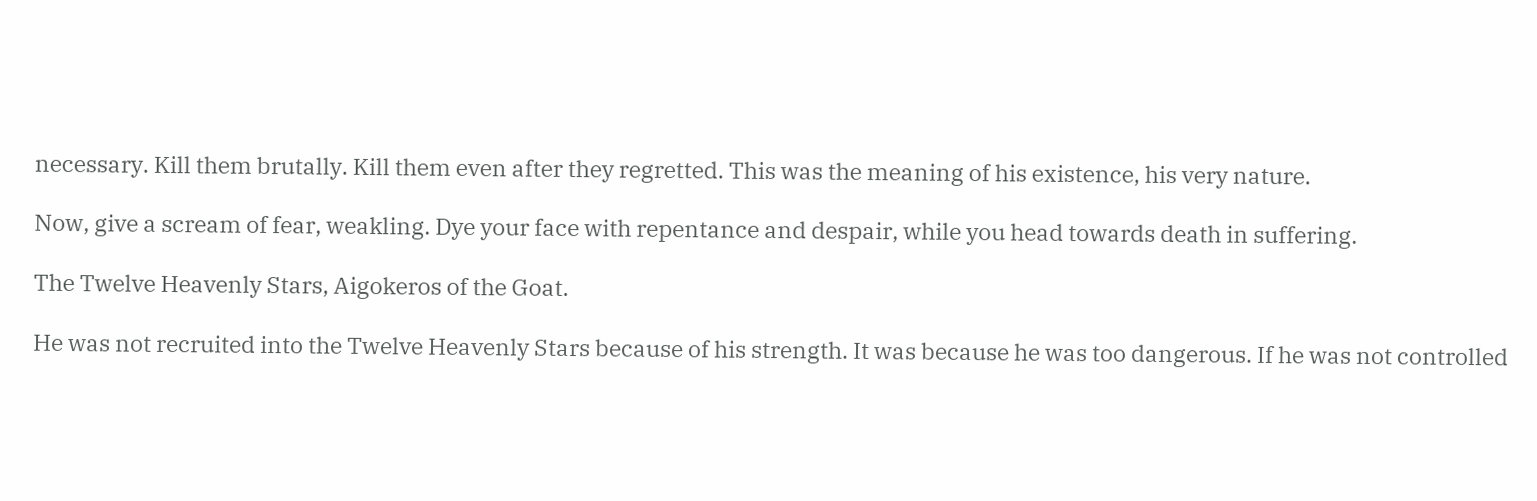necessary. Kill them brutally. Kill them even after they regretted. This was the meaning of his existence, his very nature.

Now, give a scream of fear, weakling. Dye your face with repentance and despair, while you head towards death in suffering.

The Twelve Heavenly Stars, Aigokeros of the Goat.

He was not recruited into the Twelve Heavenly Stars because of his strength. It was because he was too dangerous. If he was not controlled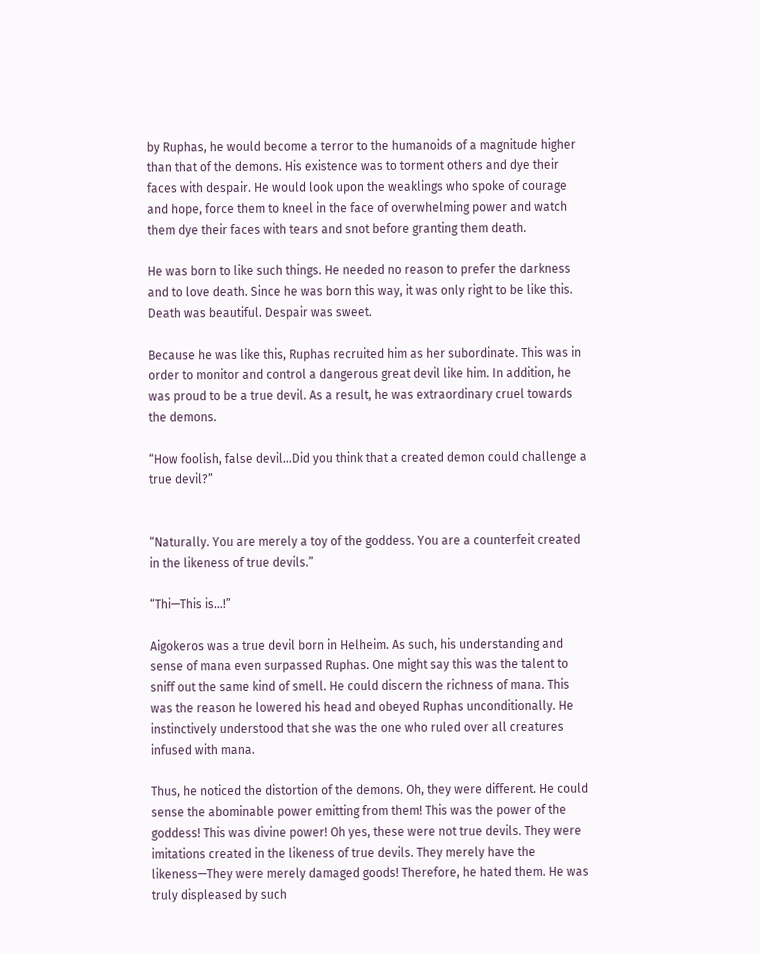by Ruphas, he would become a terror to the humanoids of a magnitude higher than that of the demons. His existence was to torment others and dye their faces with despair. He would look upon the weaklings who spoke of courage and hope, force them to kneel in the face of overwhelming power and watch them dye their faces with tears and snot before granting them death.

He was born to like such things. He needed no reason to prefer the darkness and to love death. Since he was born this way, it was only right to be like this. Death was beautiful. Despair was sweet.

Because he was like this, Ruphas recruited him as her subordinate. This was in order to monitor and control a dangerous great devil like him. In addition, he was proud to be a true devil. As a result, he was extraordinary cruel towards the demons.

“How foolish, false devil…Did you think that a created demon could challenge a true devil?”


“Naturally. You are merely a toy of the goddess. You are a counterfeit created in the likeness of true devils.”

“Thi—This is…!”

Aigokeros was a true devil born in Helheim. As such, his understanding and sense of mana even surpassed Ruphas. One might say this was the talent to sniff out the same kind of smell. He could discern the richness of mana. This was the reason he lowered his head and obeyed Ruphas unconditionally. He instinctively understood that she was the one who ruled over all creatures infused with mana.

Thus, he noticed the distortion of the demons. Oh, they were different. He could sense the abominable power emitting from them! This was the power of the goddess! This was divine power! Oh yes, these were not true devils. They were imitations created in the likeness of true devils. They merely have the likeness—They were merely damaged goods! Therefore, he hated them. He was truly displeased by such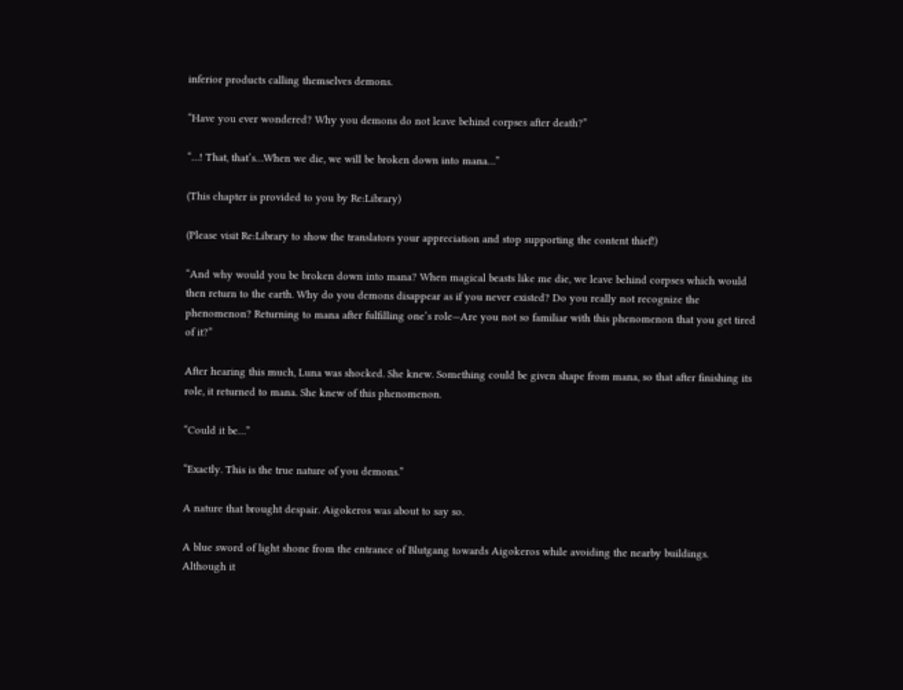inferior products calling themselves demons.

“Have you ever wondered? Why you demons do not leave behind corpses after death?”

“…! That, that’s…When we die, we will be broken down into mana…”

(This chapter is provided to you by Re:Library)

(Please visit Re:Library to show the translators your appreciation and stop supporting the content thief!)

“And why would you be broken down into mana? When magical beasts like me die, we leave behind corpses which would then return to the earth. Why do you demons disappear as if you never existed? Do you really not recognize the phenomenon? Returning to mana after fulfilling one’s role—Are you not so familiar with this phenomenon that you get tired of it?”

After hearing this much, Luna was shocked. She knew. Something could be given shape from mana, so that after finishing its role, it returned to mana. She knew of this phenomenon.

“Could it be…”

“Exactly. This is the true nature of you demons.”

A nature that brought despair. Aigokeros was about to say so.

A blue sword of light shone from the entrance of Blutgang towards Aigokeros while avoiding the nearby buildings. Although it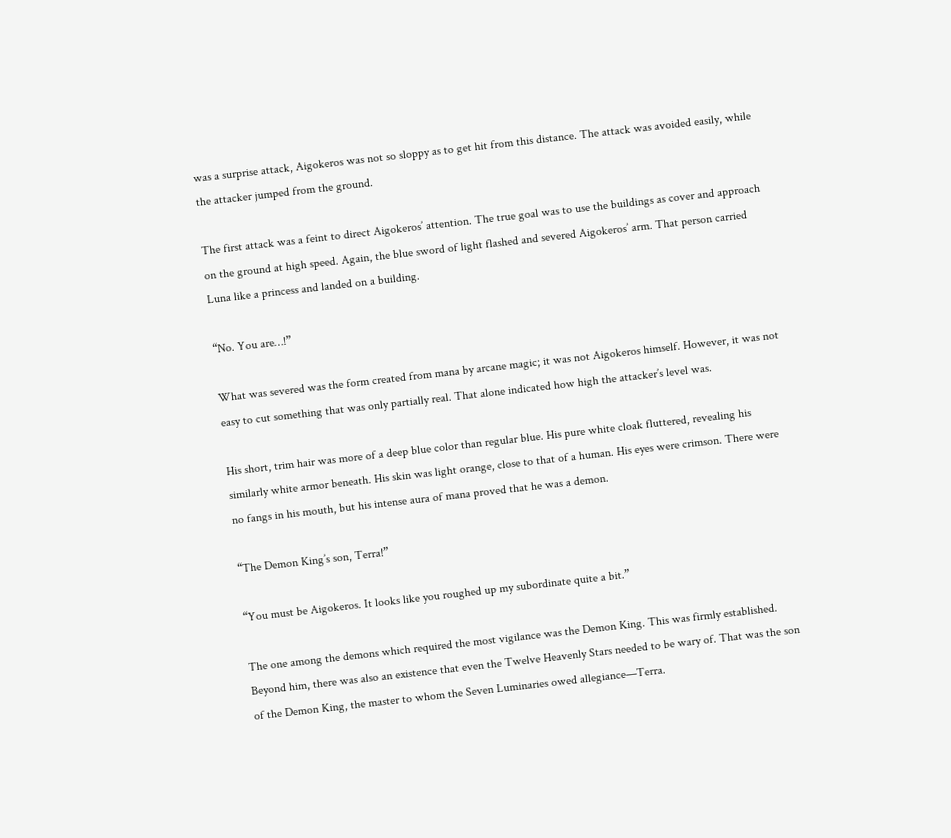was a surprise attack, Aigokeros was not so sloppy as to get hit from this distance. The attack was avoided easily, while the attacker jumped from the ground.

The first attack was a feint to direct Aigokeros’ attention. The true goal was to use the buildings as cover and approach on the ground at high speed. Again, the blue sword of light flashed and severed Aigokeros’ arm. That person carried Luna like a princess and landed on a building.

“No. You are…!”

What was severed was the form created from mana by arcane magic; it was not Aigokeros himself. However, it was not easy to cut something that was only partially real. That alone indicated how high the attacker’s level was.

His short, trim hair was more of a deep blue color than regular blue. His pure white cloak fluttered, revealing his similarly white armor beneath. His skin was light orange, close to that of a human. His eyes were crimson. There were no fangs in his mouth, but his intense aura of mana proved that he was a demon.

“The Demon King’s son, Terra!”

“You must be Aigokeros. It looks like you roughed up my subordinate quite a bit.”

The one among the demons which required the most vigilance was the Demon King. This was firmly established. Beyond him, there was also an existence that even the Twelve Heavenly Stars needed to be wary of. That was the son of the Demon King, the master to whom the Seven Luminaries owed allegiance—Terra.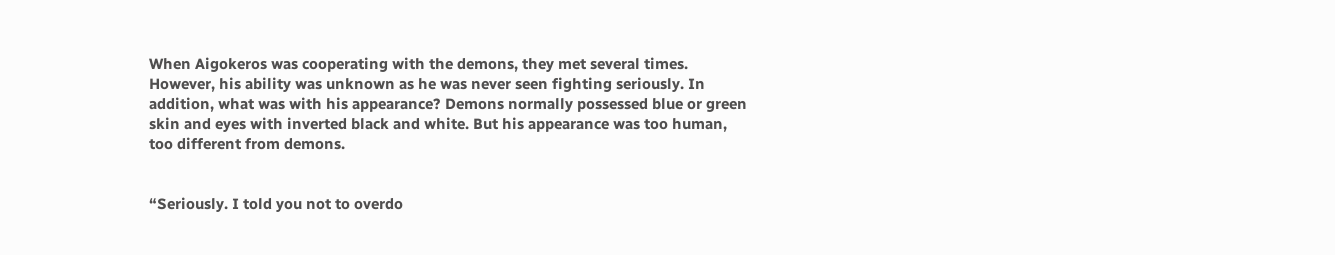When Aigokeros was cooperating with the demons, they met several times. However, his ability was unknown as he was never seen fighting seriously. In addition, what was with his appearance? Demons normally possessed blue or green skin and eyes with inverted black and white. But his appearance was too human, too different from demons.


“Seriously. I told you not to overdo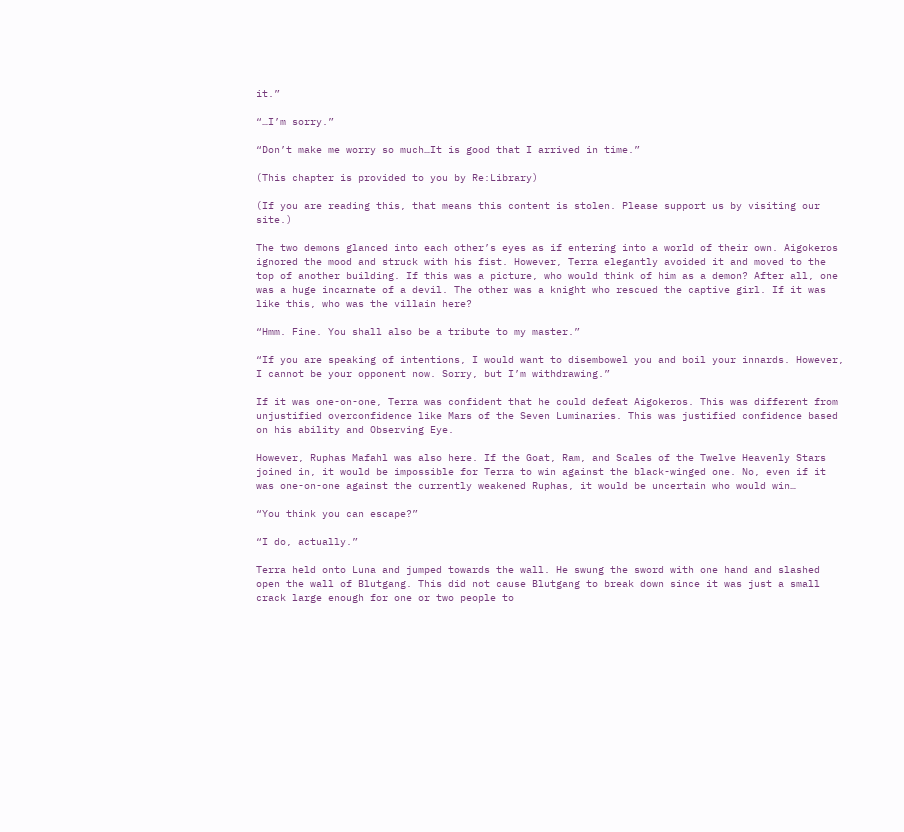it.”

“…I’m sorry.”

“Don’t make me worry so much…It is good that I arrived in time.”

(This chapter is provided to you by Re:Library)

(If you are reading this, that means this content is stolen. Please support us by visiting our site.)

The two demons glanced into each other’s eyes as if entering into a world of their own. Aigokeros ignored the mood and struck with his fist. However, Terra elegantly avoided it and moved to the top of another building. If this was a picture, who would think of him as a demon? After all, one was a huge incarnate of a devil. The other was a knight who rescued the captive girl. If it was like this, who was the villain here?

“Hmm. Fine. You shall also be a tribute to my master.”

“If you are speaking of intentions, I would want to disembowel you and boil your innards. However, I cannot be your opponent now. Sorry, but I’m withdrawing.”

If it was one-on-one, Terra was confident that he could defeat Aigokeros. This was different from unjustified overconfidence like Mars of the Seven Luminaries. This was justified confidence based on his ability and Observing Eye.

However, Ruphas Mafahl was also here. If the Goat, Ram, and Scales of the Twelve Heavenly Stars joined in, it would be impossible for Terra to win against the black-winged one. No, even if it was one-on-one against the currently weakened Ruphas, it would be uncertain who would win…

“You think you can escape?”

“I do, actually.”

Terra held onto Luna and jumped towards the wall. He swung the sword with one hand and slashed open the wall of Blutgang. This did not cause Blutgang to break down since it was just a small crack large enough for one or two people to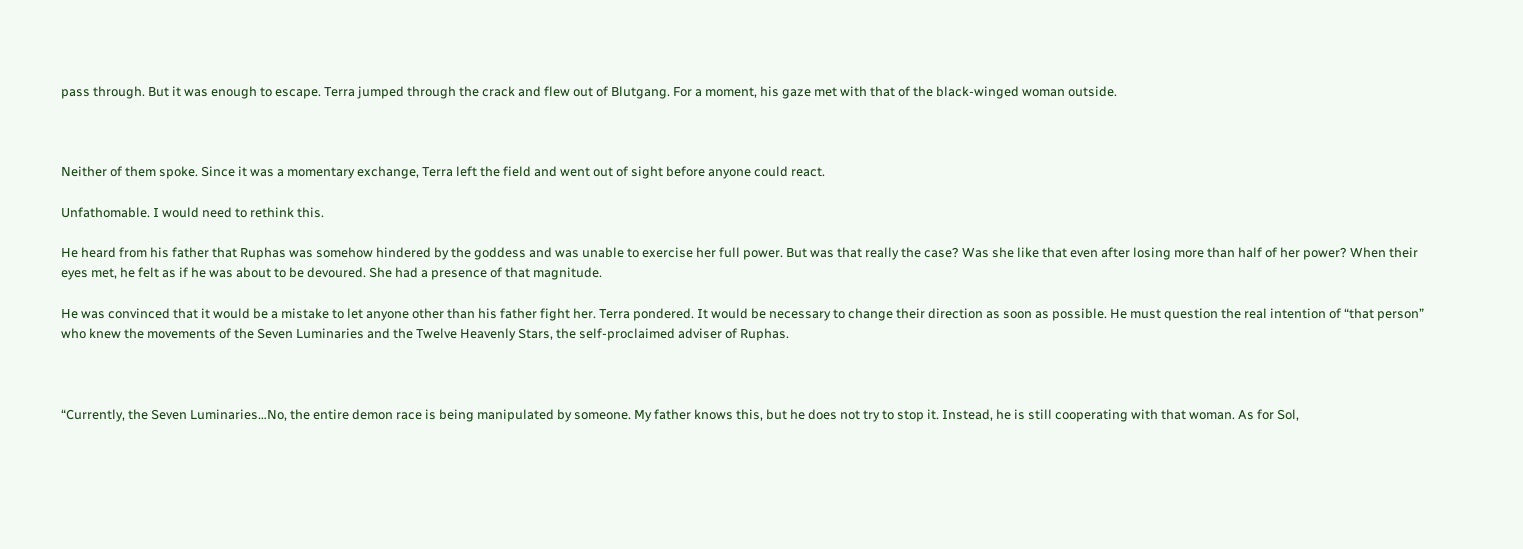pass through. But it was enough to escape. Terra jumped through the crack and flew out of Blutgang. For a moment, his gaze met with that of the black-winged woman outside.



Neither of them spoke. Since it was a momentary exchange, Terra left the field and went out of sight before anyone could react.

Unfathomable. I would need to rethink this.

He heard from his father that Ruphas was somehow hindered by the goddess and was unable to exercise her full power. But was that really the case? Was she like that even after losing more than half of her power? When their eyes met, he felt as if he was about to be devoured. She had a presence of that magnitude.

He was convinced that it would be a mistake to let anyone other than his father fight her. Terra pondered. It would be necessary to change their direction as soon as possible. He must question the real intention of “that person” who knew the movements of the Seven Luminaries and the Twelve Heavenly Stars, the self-proclaimed adviser of Ruphas.



“Currently, the Seven Luminaries…No, the entire demon race is being manipulated by someone. My father knows this, but he does not try to stop it. Instead, he is still cooperating with that woman. As for Sol,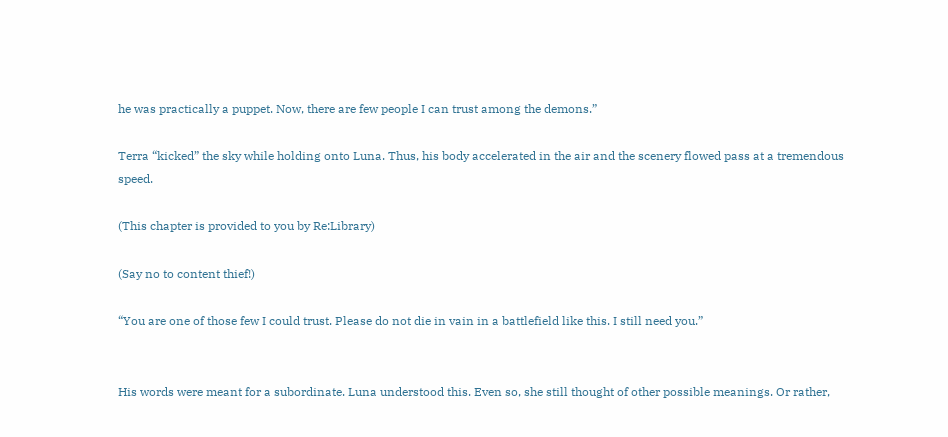he was practically a puppet. Now, there are few people I can trust among the demons.”

Terra “kicked” the sky while holding onto Luna. Thus, his body accelerated in the air and the scenery flowed pass at a tremendous speed.

(This chapter is provided to you by Re:Library)

(Say no to content thief!)

“You are one of those few I could trust. Please do not die in vain in a battlefield like this. I still need you.”


His words were meant for a subordinate. Luna understood this. Even so, she still thought of other possible meanings. Or rather,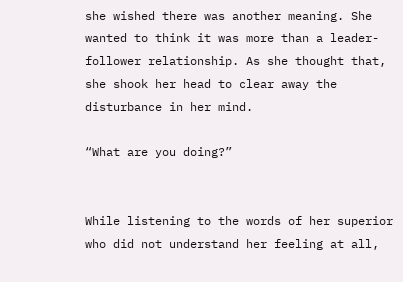she wished there was another meaning. She wanted to think it was more than a leader-follower relationship. As she thought that, she shook her head to clear away the disturbance in her mind.

“What are you doing?”


While listening to the words of her superior who did not understand her feeling at all,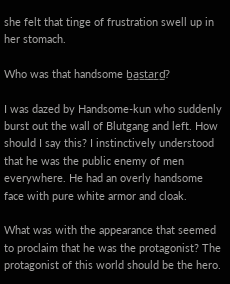she felt that tinge of frustration swell up in her stomach.

Who was that handsome b̲a̲s̲t̲a̲r̲d̲?

I was dazed by Handsome-kun who suddenly burst out the wall of Blutgang and left. How should I say this? I instinctively understood that he was the public enemy of men everywhere. He had an overly handsome face with pure white armor and cloak.

What was with the appearance that seemed to proclaim that he was the protagonist? The protagonist of this world should be the hero.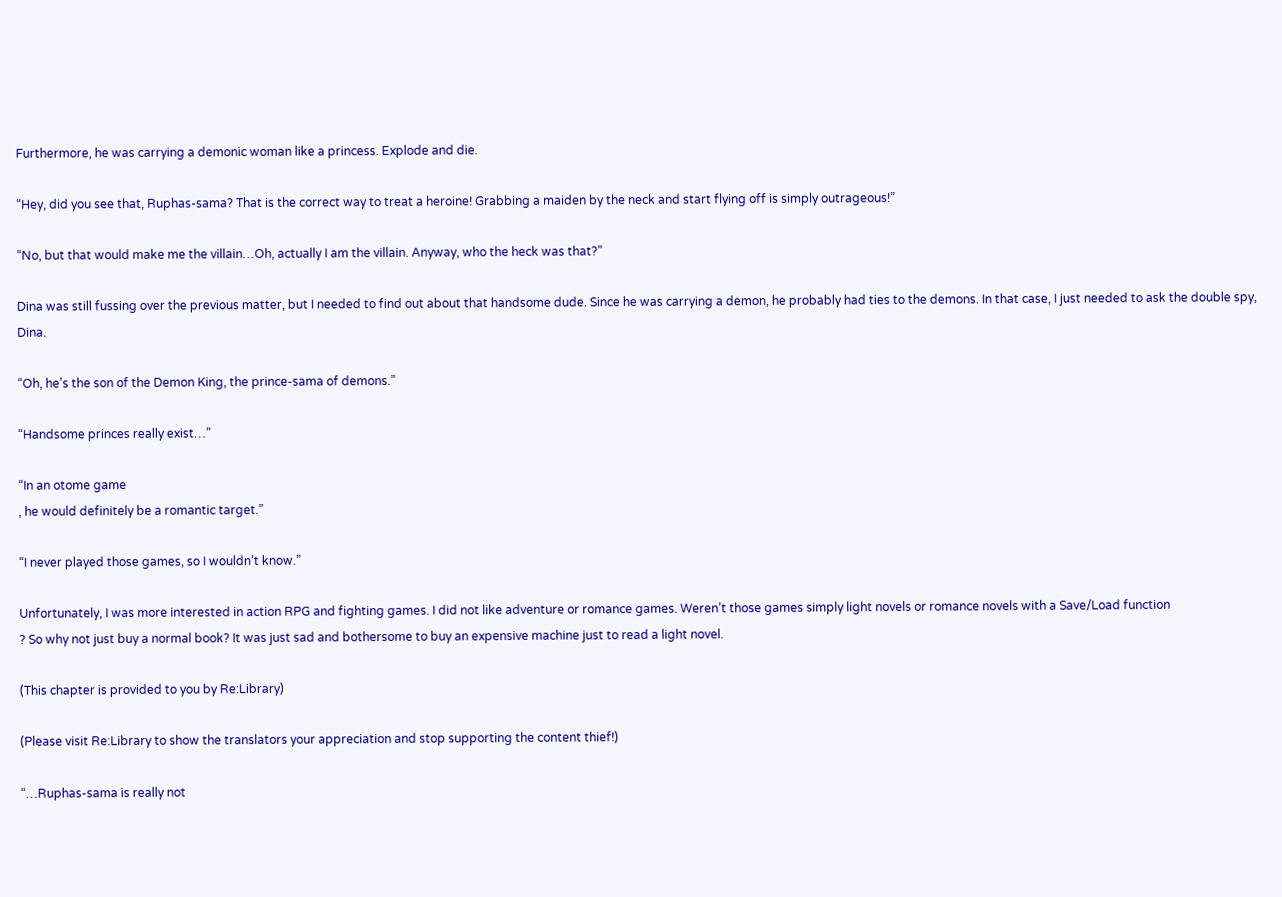Furthermore, he was carrying a demonic woman like a princess. Explode and die.

“Hey, did you see that, Ruphas-sama? That is the correct way to treat a heroine! Grabbing a maiden by the neck and start flying off is simply outrageous!”

“No, but that would make me the villain…Oh, actually I am the villain. Anyway, who the heck was that?”

Dina was still fussing over the previous matter, but I needed to find out about that handsome dude. Since he was carrying a demon, he probably had ties to the demons. In that case, I just needed to ask the double spy, Dina.

“Oh, he’s the son of the Demon King, the prince-sama of demons.”

“Handsome princes really exist…”

“In an otome game
, he would definitely be a romantic target.”

“I never played those games, so I wouldn’t know.”

Unfortunately, I was more interested in action RPG and fighting games. I did not like adventure or romance games. Weren’t those games simply light novels or romance novels with a Save/Load function
? So why not just buy a normal book? It was just sad and bothersome to buy an expensive machine just to read a light novel.

(This chapter is provided to you by Re:Library)

(Please visit Re:Library to show the translators your appreciation and stop supporting the content thief!)

“…Ruphas-sama is really not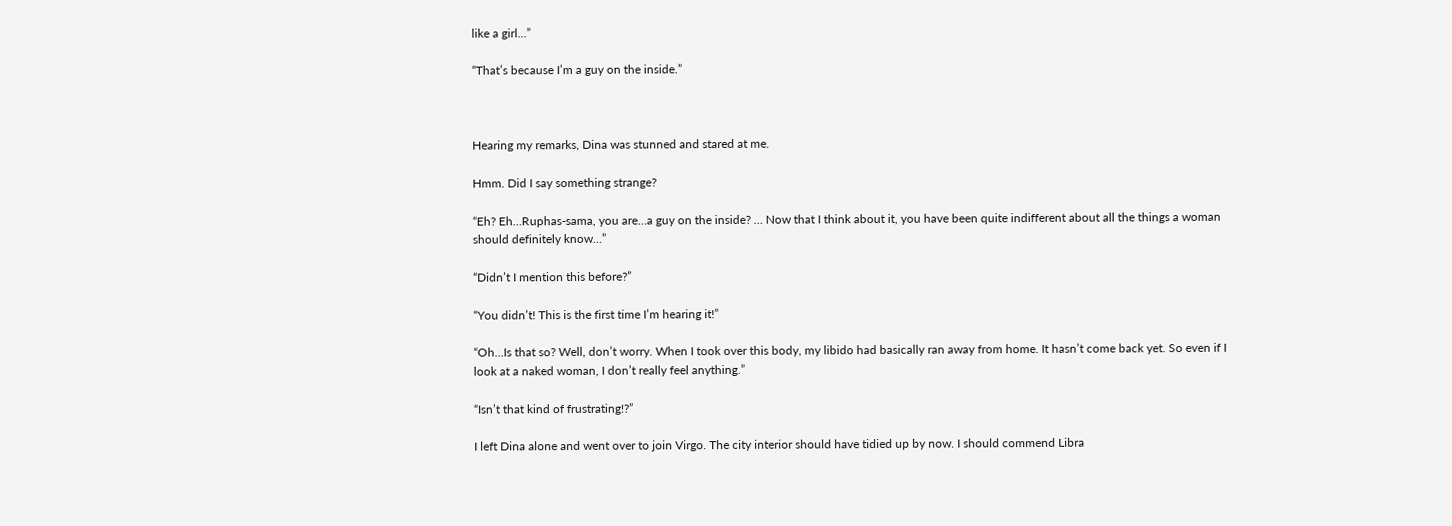like a girl…”

“That’s because I’m a guy on the inside.”



Hearing my remarks, Dina was stunned and stared at me.

Hmm. Did I say something strange?

“Eh? Eh…Ruphas-sama, you are…a guy on the inside? … Now that I think about it, you have been quite indifferent about all the things a woman should definitely know…”

“Didn’t I mention this before?”

“You didn’t! This is the first time I’m hearing it!”

“Oh…Is that so? Well, don’t worry. When I took over this body, my libido had basically ran away from home. It hasn’t come back yet. So even if I look at a naked woman, I don’t really feel anything.”

“Isn’t that kind of frustrating!?”

I left Dina alone and went over to join Virgo. The city interior should have tidied up by now. I should commend Libra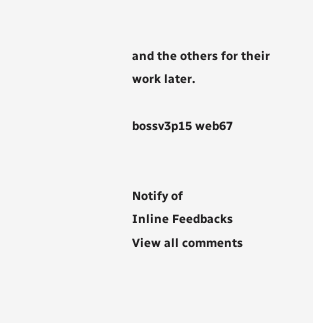and the others for their work later.

bossv3p15 web67


Notify of
Inline Feedbacks
View all comments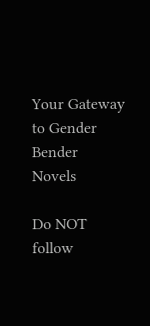Your Gateway to Gender Bender Novels

Do NOT follow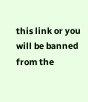this link or you will be banned from the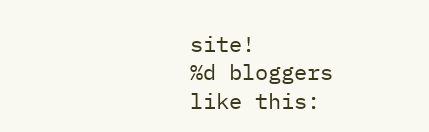site!
%d bloggers like this: